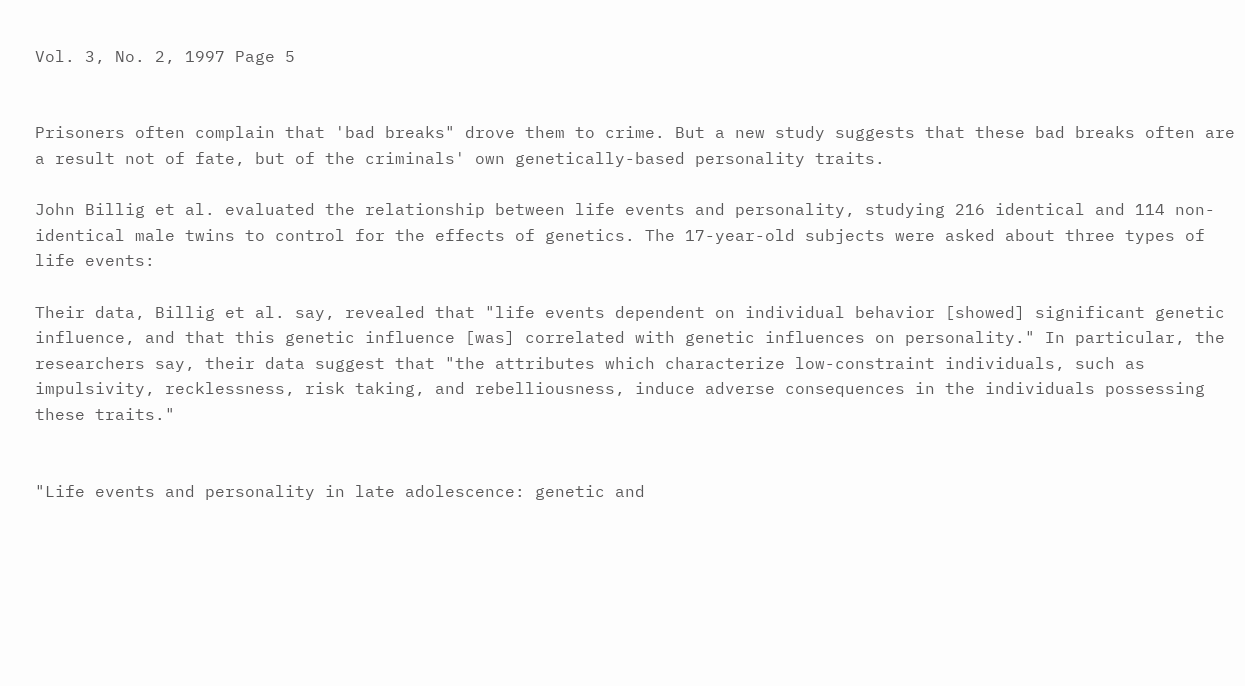Vol. 3, No. 2, 1997 Page 5


Prisoners often complain that 'bad breaks" drove them to crime. But a new study suggests that these bad breaks often are a result not of fate, but of the criminals' own genetically-based personality traits.

John Billig et al. evaluated the relationship between life events and personality, studying 216 identical and 114 non-identical male twins to control for the effects of genetics. The 17-year-old subjects were asked about three types of life events:

Their data, Billig et al. say, revealed that "life events dependent on individual behavior [showed] significant genetic influence, and that this genetic influence [was] correlated with genetic influences on personality." In particular, the researchers say, their data suggest that "the attributes which characterize low-constraint individuals, such as impulsivity, recklessness, risk taking, and rebelliousness, induce adverse consequences in the individuals possessing these traits."


"Life events and personality in late adolescence: genetic and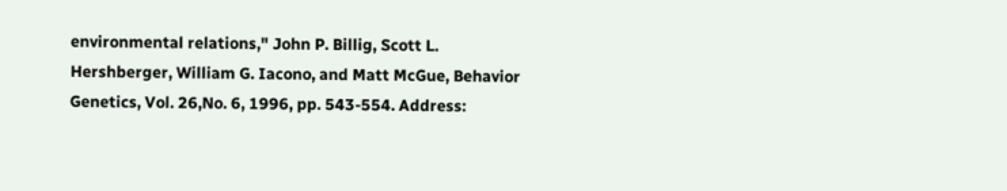environmental relations," John P. Billig, Scott L. Hershberger, William G. Iacono, and Matt McGue, Behavior Genetics, Vol. 26,No. 6, 1996, pp. 543-554. Address: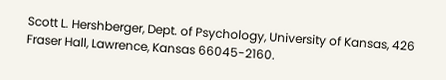Scott L. Hershberger, Dept. of Psychology, University of Kansas, 426 Fraser Hall, Lawrence, Kansas 66045-2160.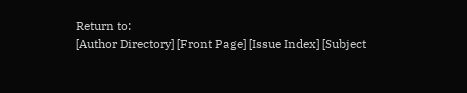Return to:
[Author Directory] [Front Page] [Issue Index] [Subject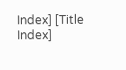Index] [Title Index]